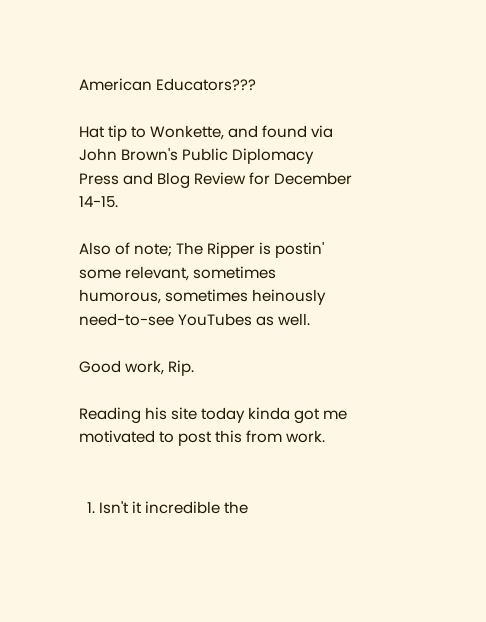American Educators???

Hat tip to Wonkette, and found via John Brown's Public Diplomacy Press and Blog Review for December 14-15.

Also of note; The Ripper is postin' some relevant, sometimes humorous, sometimes heinously need-to-see YouTubes as well.

Good work, Rip.

Reading his site today kinda got me motivated to post this from work.


  1. Isn't it incredible the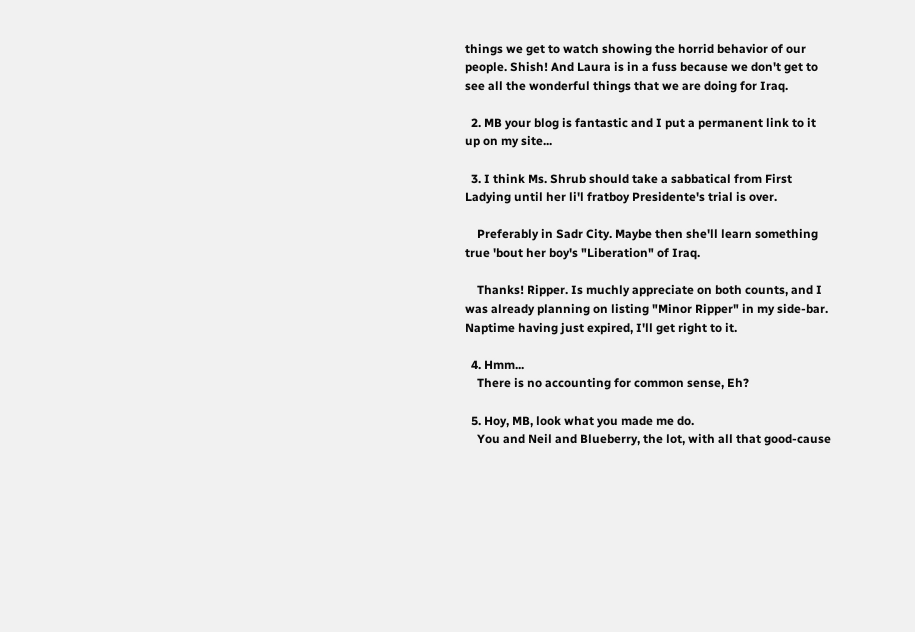things we get to watch showing the horrid behavior of our people. Shish! And Laura is in a fuss because we don't get to see all the wonderful things that we are doing for Iraq.

  2. MB your blog is fantastic and I put a permanent link to it up on my site...

  3. I think Ms. Shrub should take a sabbatical from First Ladying until her li'l fratboy Presidente's trial is over.

    Preferably in Sadr City. Maybe then she'll learn something true 'bout her boy's "Liberation" of Iraq.

    Thanks! Ripper. Is muchly appreciate on both counts, and I was already planning on listing "Minor Ripper" in my side-bar. Naptime having just expired, I'll get right to it.

  4. Hmm...
    There is no accounting for common sense, Eh?

  5. Hoy, MB, look what you made me do.
    You and Neil and Blueberry, the lot, with all that good-cause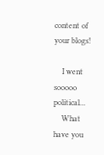content of your blogs!

    I went sooooo political...
    What have you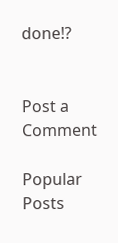done!?


Post a Comment

Popular Posts